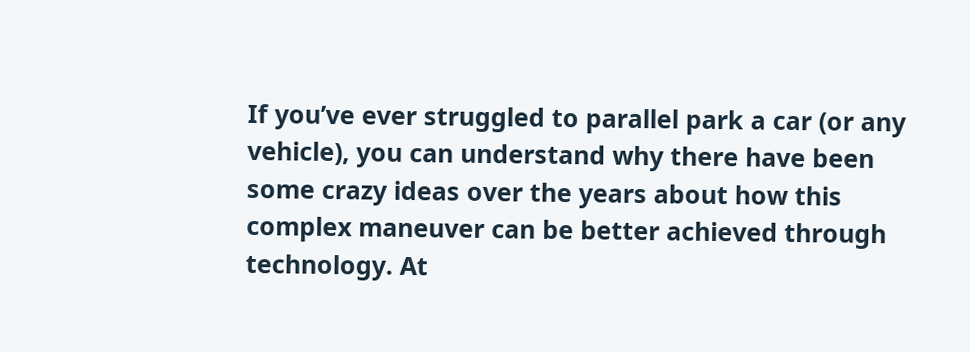If you’ve ever struggled to parallel park a car (or any vehicle), you can understand why there have been some crazy ideas over the years about how this complex maneuver can be better achieved through technology. At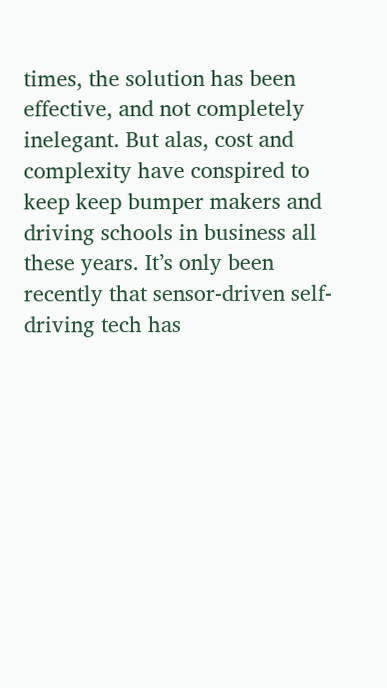times, the solution has been effective, and not completely inelegant. But alas, cost and complexity have conspired to keep keep bumper makers and driving schools in business all these years. It’s only been recently that sensor-driven self-driving tech has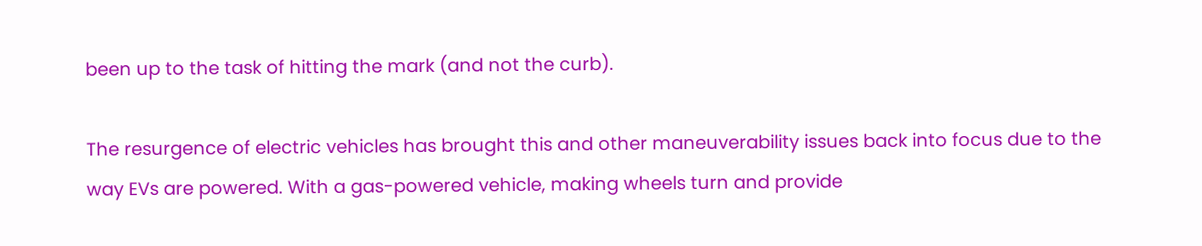been up to the task of hitting the mark (and not the curb).

The resurgence of electric vehicles has brought this and other maneuverability issues back into focus due to the way EVs are powered. With a gas-powered vehicle, making wheels turn and provide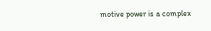motive power is a complex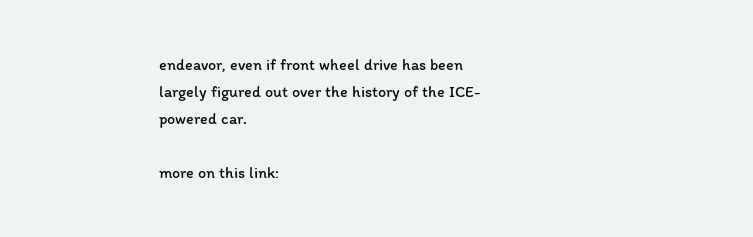endeavor, even if front wheel drive has been largely figured out over the history of the ICE-powered car.

more on this link: